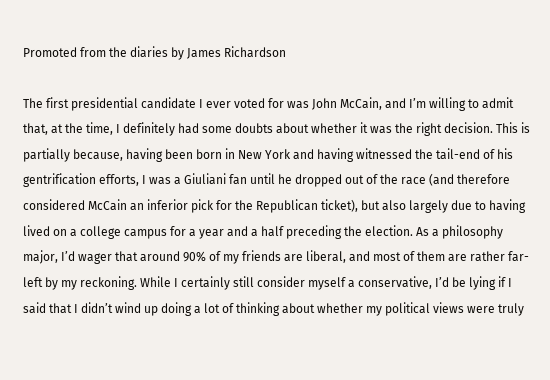Promoted from the diaries by James Richardson

The first presidential candidate I ever voted for was John McCain, and I’m willing to admit that, at the time, I definitely had some doubts about whether it was the right decision. This is partially because, having been born in New York and having witnessed the tail-end of his gentrification efforts, I was a Giuliani fan until he dropped out of the race (and therefore considered McCain an inferior pick for the Republican ticket), but also largely due to having lived on a college campus for a year and a half preceding the election. As a philosophy major, I’d wager that around 90% of my friends are liberal, and most of them are rather far-left by my reckoning. While I certainly still consider myself a conservative, I’d be lying if I said that I didn’t wind up doing a lot of thinking about whether my political views were truly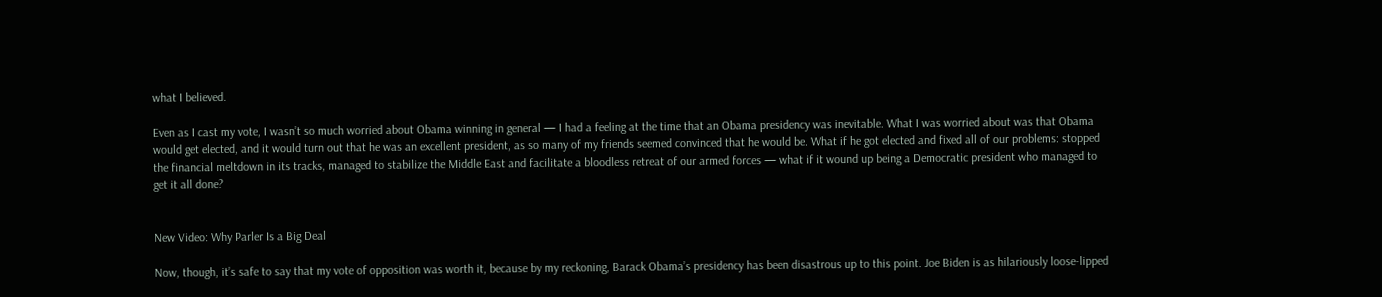what I believed.

Even as I cast my vote, I wasn’t so much worried about Obama winning in general — I had a feeling at the time that an Obama presidency was inevitable. What I was worried about was that Obama would get elected, and it would turn out that he was an excellent president, as so many of my friends seemed convinced that he would be. What if he got elected and fixed all of our problems: stopped the financial meltdown in its tracks, managed to stabilize the Middle East and facilitate a bloodless retreat of our armed forces — what if it wound up being a Democratic president who managed to get it all done?


New Video: Why Parler Is a Big Deal

Now, though, it’s safe to say that my vote of opposition was worth it, because by my reckoning, Barack Obama’s presidency has been disastrous up to this point. Joe Biden is as hilariously loose-lipped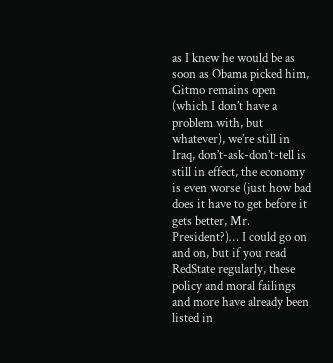as I knew he would be as soon as Obama picked him, Gitmo remains open (which I don’t have a problem with, but whatever), we’re still in Iraq, don’t-ask-don’t-tell is still in effect, the economy is even worse (just how bad does it have to get before it gets better, Mr. President?)… I could go on and on, but if you read RedState regularly, these policy and moral failings and more have already been listed in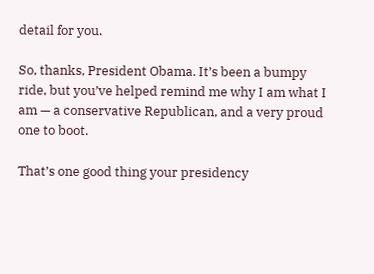detail for you.

So, thanks, President Obama. It’s been a bumpy ride, but you’ve helped remind me why I am what I am — a conservative Republican, and a very proud one to boot.

That’s one good thing your presidency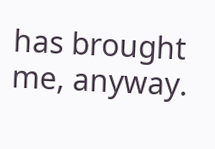has brought me, anyway.